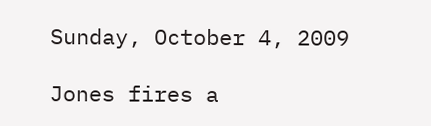Sunday, October 4, 2009

Jones fires a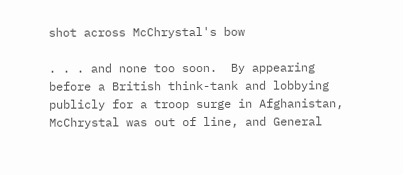shot across McChrystal's bow

. . . and none too soon.  By appearing before a British think-tank and lobbying publicly for a troop surge in Afghanistan, McChrystal was out of line, and General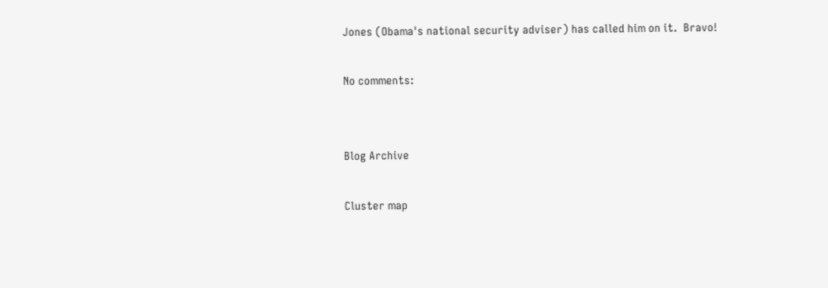Jones (Obama's national security adviser) has called him on it.  Bravo!

No comments:


Blog Archive

Cluster map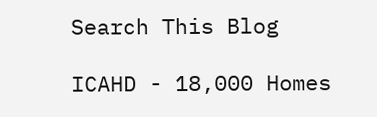Search This Blog

ICAHD - 18,000 Homes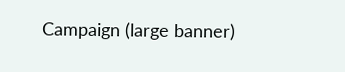Campaign (large banner)